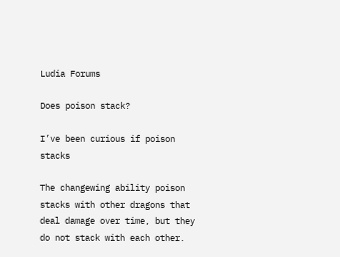Ludia Forums

Does poison stack?

I’ve been curious if poison stacks

The changewing ability poison stacks with other dragons that deal damage over time, but they do not stack with each other.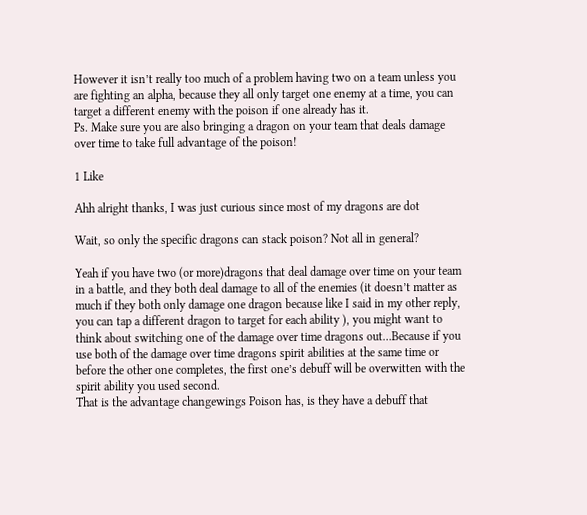However it isn’t really too much of a problem having two on a team unless you are fighting an alpha, because they all only target one enemy at a time, you can target a different enemy with the poison if one already has it.
Ps. Make sure you are also bringing a dragon on your team that deals damage over time to take full advantage of the poison!

1 Like

Ahh alright thanks, I was just curious since most of my dragons are dot

Wait, so only the specific dragons can stack poison? Not all in general?

Yeah if you have two (or more)dragons that deal damage over time on your team in a battle, and they both deal damage to all of the enemies (it doesn’t matter as much if they both only damage one dragon because like I said in my other reply, you can tap a different dragon to target for each ability ), you might want to think about switching one of the damage over time dragons out…Because if you use both of the damage over time dragons spirit abilities at the same time or before the other one completes, the first one’s debuff will be overwitten with the spirit ability you used second.
That is the advantage changewings Poison has, is they have a debuff that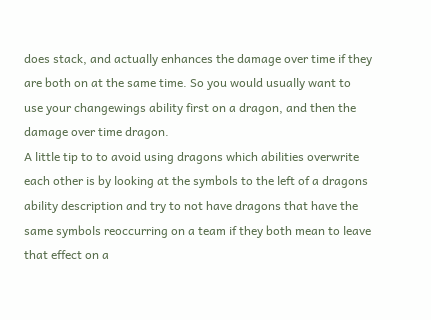does stack, and actually enhances the damage over time if they are both on at the same time. So you would usually want to use your changewings ability first on a dragon, and then the damage over time dragon.
A little tip to to avoid using dragons which abilities overwrite each other is by looking at the symbols to the left of a dragons ability description and try to not have dragons that have the same symbols reoccurring on a team if they both mean to leave that effect on a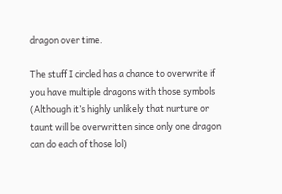dragon over time.

The stuff I circled has a chance to overwrite if you have multiple dragons with those symbols (Although it’s highly unlikely that nurture or taunt will be overwritten since only one dragon can do each of those lol)